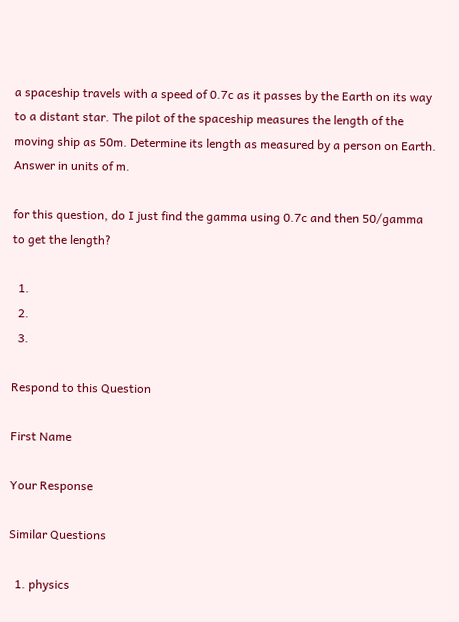a spaceship travels with a speed of 0.7c as it passes by the Earth on its way to a distant star. The pilot of the spaceship measures the length of the moving ship as 50m. Determine its length as measured by a person on Earth. Answer in units of m.

for this question, do I just find the gamma using 0.7c and then 50/gamma to get the length?

  1.
  2.
  3.

Respond to this Question

First Name

Your Response

Similar Questions

  1. physics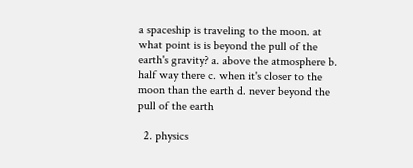a spaceship is traveling to the moon. at what point is is beyond the pull of the earth's gravity? a. above the atmosphere b. half way there c. when it's closer to the moon than the earth d. never beyond the pull of the earth

  2. physics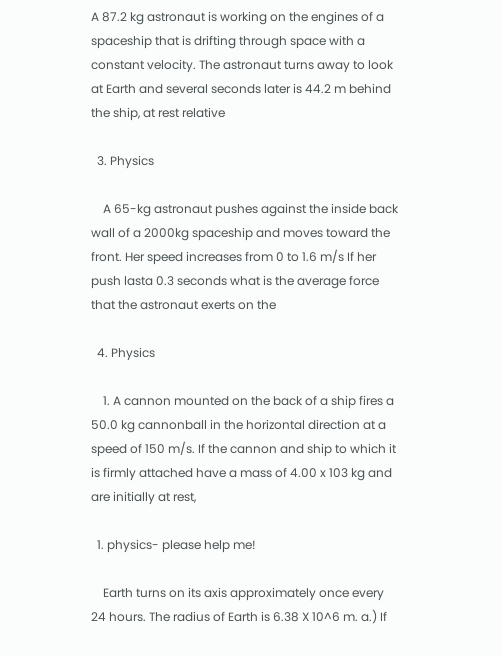A 87.2 kg astronaut is working on the engines of a spaceship that is drifting through space with a constant velocity. The astronaut turns away to look at Earth and several seconds later is 44.2 m behind the ship, at rest relative

  3. Physics

    A 65-kg astronaut pushes against the inside back wall of a 2000kg spaceship and moves toward the front. Her speed increases from 0 to 1.6 m/s If her push lasta 0.3 seconds what is the average force that the astronaut exerts on the

  4. Physics

    1. A cannon mounted on the back of a ship fires a 50.0 kg cannonball in the horizontal direction at a speed of 150 m/s. If the cannon and ship to which it is firmly attached have a mass of 4.00 x 103 kg and are initially at rest,

  1. physics- please help me!

    Earth turns on its axis approximately once every 24 hours. The radius of Earth is 6.38 X 10^6 m. a.) If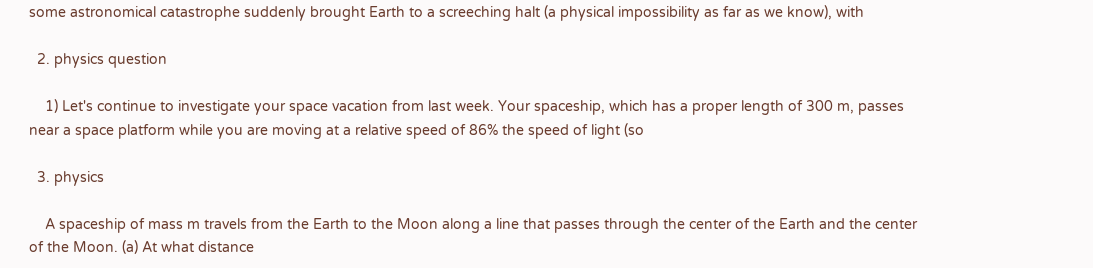some astronomical catastrophe suddenly brought Earth to a screeching halt (a physical impossibility as far as we know), with

  2. physics question

    1) Let's continue to investigate your space vacation from last week. Your spaceship, which has a proper length of 300 m, passes near a space platform while you are moving at a relative speed of 86% the speed of light (so

  3. physics

    A spaceship of mass m travels from the Earth to the Moon along a line that passes through the center of the Earth and the center of the Moon. (a) At what distance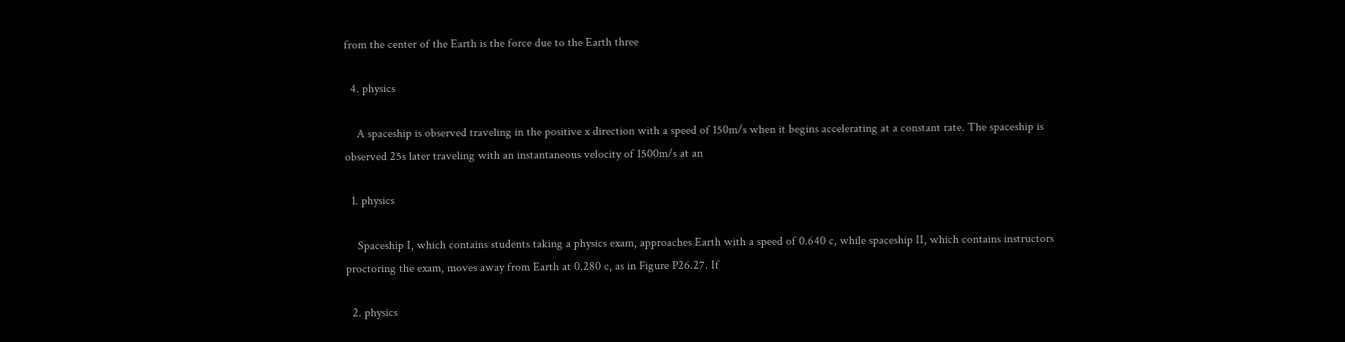from the center of the Earth is the force due to the Earth three

  4. physics

    A spaceship is observed traveling in the positive x direction with a speed of 150m/s when it begins accelerating at a constant rate. The spaceship is observed 25s later traveling with an instantaneous velocity of 1500m/s at an

  1. physics

    Spaceship I, which contains students taking a physics exam, approaches Earth with a speed of 0.640 c, while spaceship II, which contains instructors proctoring the exam, moves away from Earth at 0.280 c, as in Figure P26.27. If

  2. physics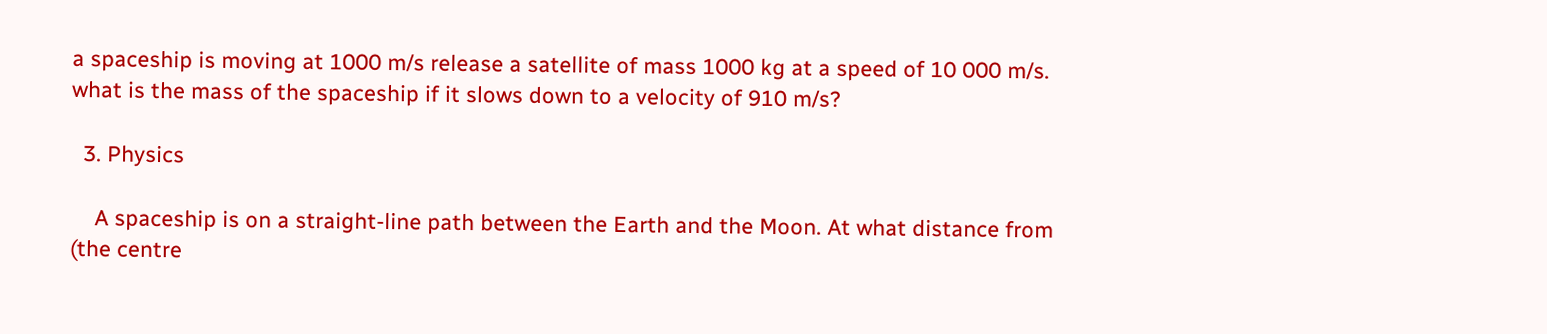a spaceship is moving at 1000 m/s release a satellite of mass 1000 kg at a speed of 10 000 m/s. what is the mass of the spaceship if it slows down to a velocity of 910 m/s?

  3. Physics

    A spaceship is on a straight-line path between the Earth and the Moon. At what distance from (the centre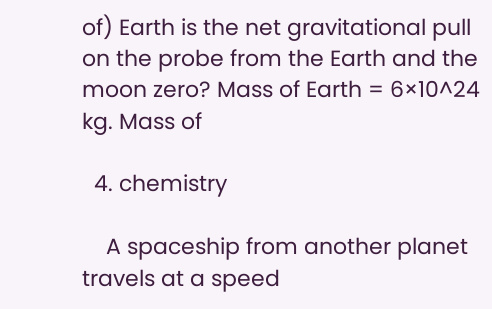of) Earth is the net gravitational pull on the probe from the Earth and the moon zero? Mass of Earth = 6×10^24 kg. Mass of

  4. chemistry

    A spaceship from another planet travels at a speed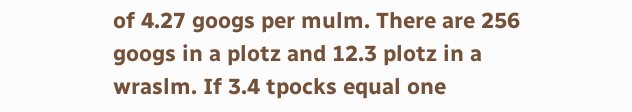of 4.27 googs per mulm. There are 256 googs in a plotz and 12.3 plotz in a wraslm. If 3.4 tpocks equal one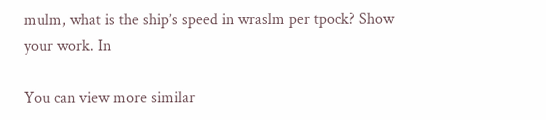mulm, what is the ship’s speed in wraslm per tpock? Show your work. In

You can view more similar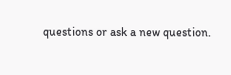questions or ask a new question.